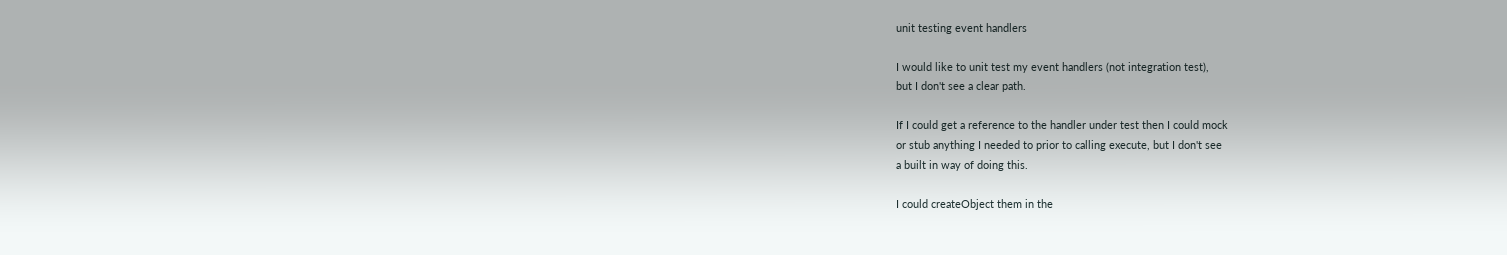unit testing event handlers

I would like to unit test my event handlers (not integration test),
but I don't see a clear path.

If I could get a reference to the handler under test then I could mock
or stub anything I needed to prior to calling execute, but I don't see
a built in way of doing this.

I could createObject them in the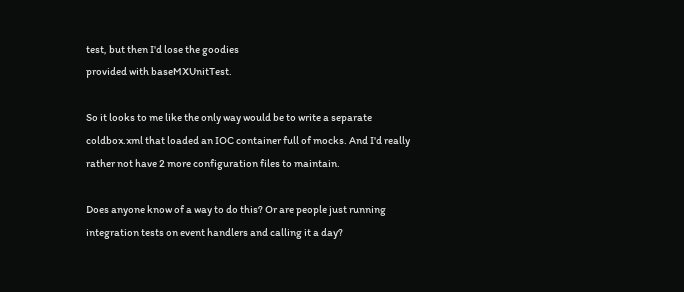test, but then I'd lose the goodies
provided with baseMXUnitTest.

So it looks to me like the only way would be to write a separate
coldbox.xml that loaded an IOC container full of mocks. And I'd really
rather not have 2 more configuration files to maintain.

Does anyone know of a way to do this? Or are people just running
integration tests on event handlers and calling it a day?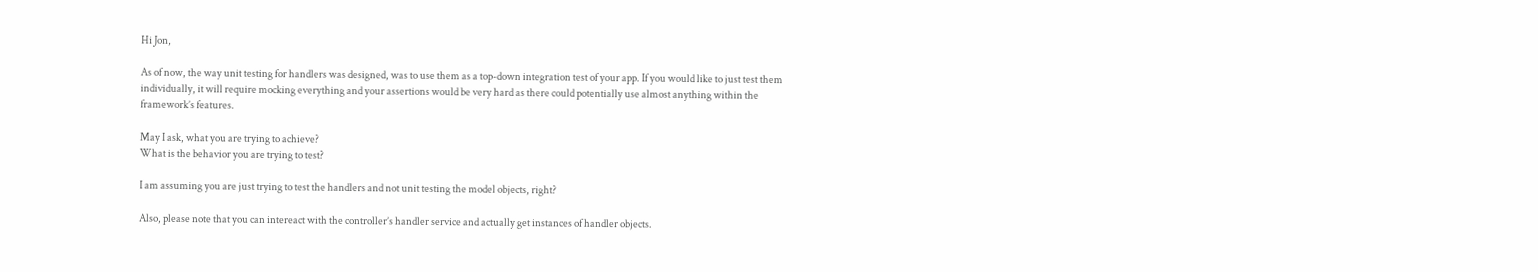Hi Jon,

As of now, the way unit testing for handlers was designed, was to use them as a top-down integration test of your app. If you would like to just test them individually, it will require mocking everything and your assertions would be very hard as there could potentially use almost anything within the framework’s features.

May I ask, what you are trying to achieve?
What is the behavior you are trying to test?

I am assuming you are just trying to test the handlers and not unit testing the model objects, right?

Also, please note that you can intereact with the controller’s handler service and actually get instances of handler objects.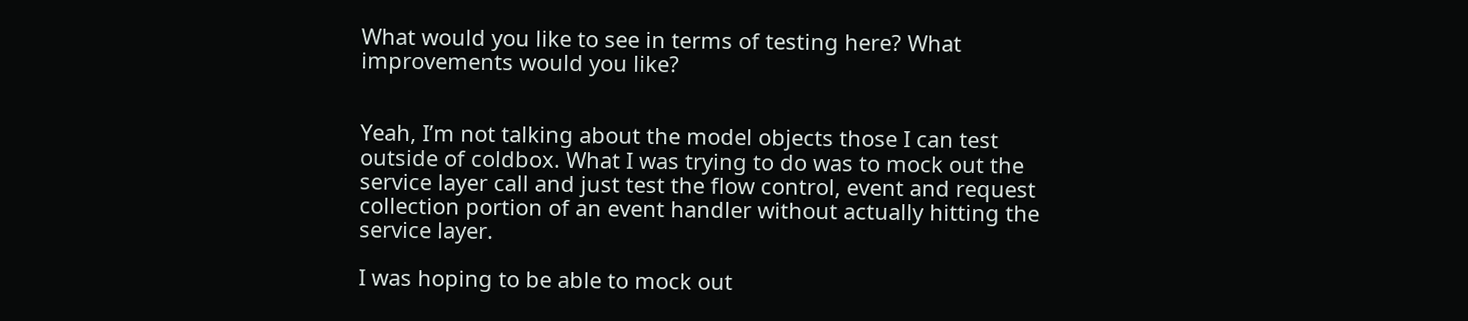What would you like to see in terms of testing here? What improvements would you like?


Yeah, I’m not talking about the model objects those I can test outside of coldbox. What I was trying to do was to mock out the service layer call and just test the flow control, event and request collection portion of an event handler without actually hitting the service layer.

I was hoping to be able to mock out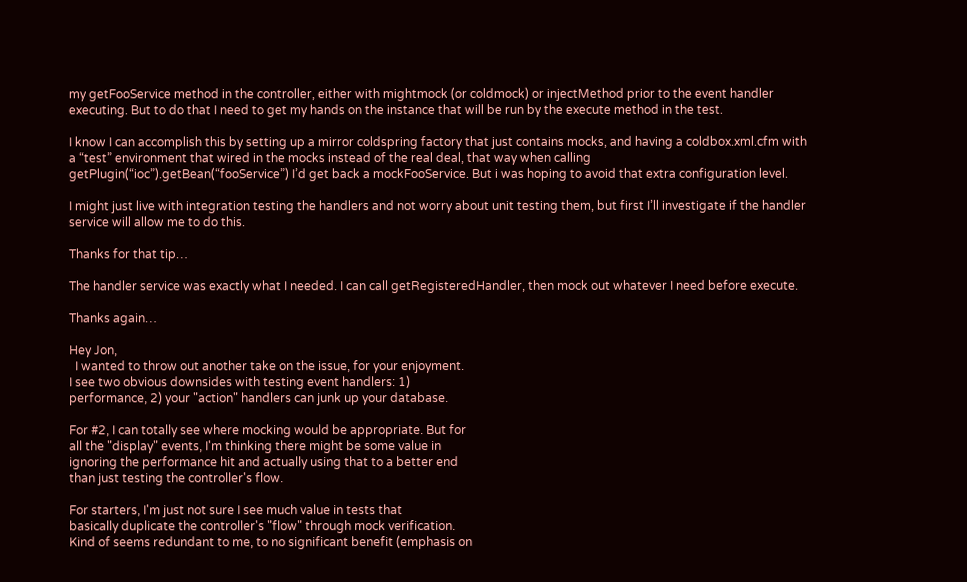my getFooService method in the controller, either with mightmock (or coldmock) or injectMethod prior to the event handler executing. But to do that I need to get my hands on the instance that will be run by the execute method in the test.

I know I can accomplish this by setting up a mirror coldspring factory that just contains mocks, and having a coldbox.xml.cfm with a “test” environment that wired in the mocks instead of the real deal, that way when calling getPlugin(“ioc”).getBean(“fooService”) I’d get back a mockFooService. But i was hoping to avoid that extra configuration level.

I might just live with integration testing the handlers and not worry about unit testing them, but first I’ll investigate if the handler service will allow me to do this.

Thanks for that tip…

The handler service was exactly what I needed. I can call getRegisteredHandler, then mock out whatever I need before execute.

Thanks again…

Hey Jon,
  I wanted to throw out another take on the issue, for your enjoyment.
I see two obvious downsides with testing event handlers: 1)
performance, 2) your "action" handlers can junk up your database.

For #2, I can totally see where mocking would be appropriate. But for
all the "display" events, I'm thinking there might be some value in
ignoring the performance hit and actually using that to a better end
than just testing the controller's flow.

For starters, I'm just not sure I see much value in tests that
basically duplicate the controller's "flow" through mock verification.
Kind of seems redundant to me, to no significant benefit (emphasis on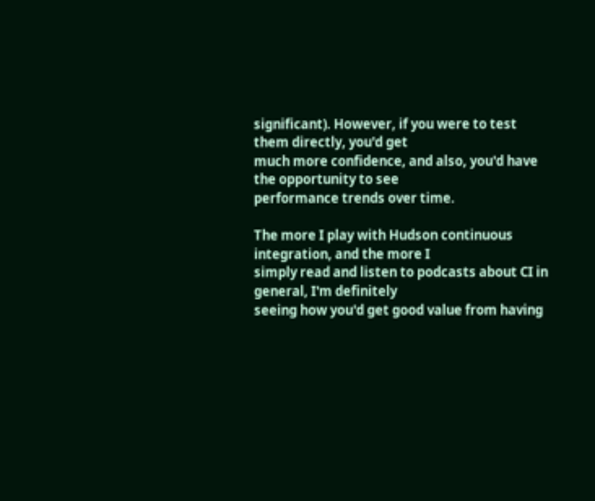significant). However, if you were to test them directly, you'd get
much more confidence, and also, you'd have the opportunity to see
performance trends over time.

The more I play with Hudson continuous integration, and the more I
simply read and listen to podcasts about CI in general, I'm definitely
seeing how you'd get good value from having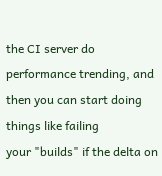the CI server do
performance trending, and then you can start doing things like failing
your "builds" if the delta on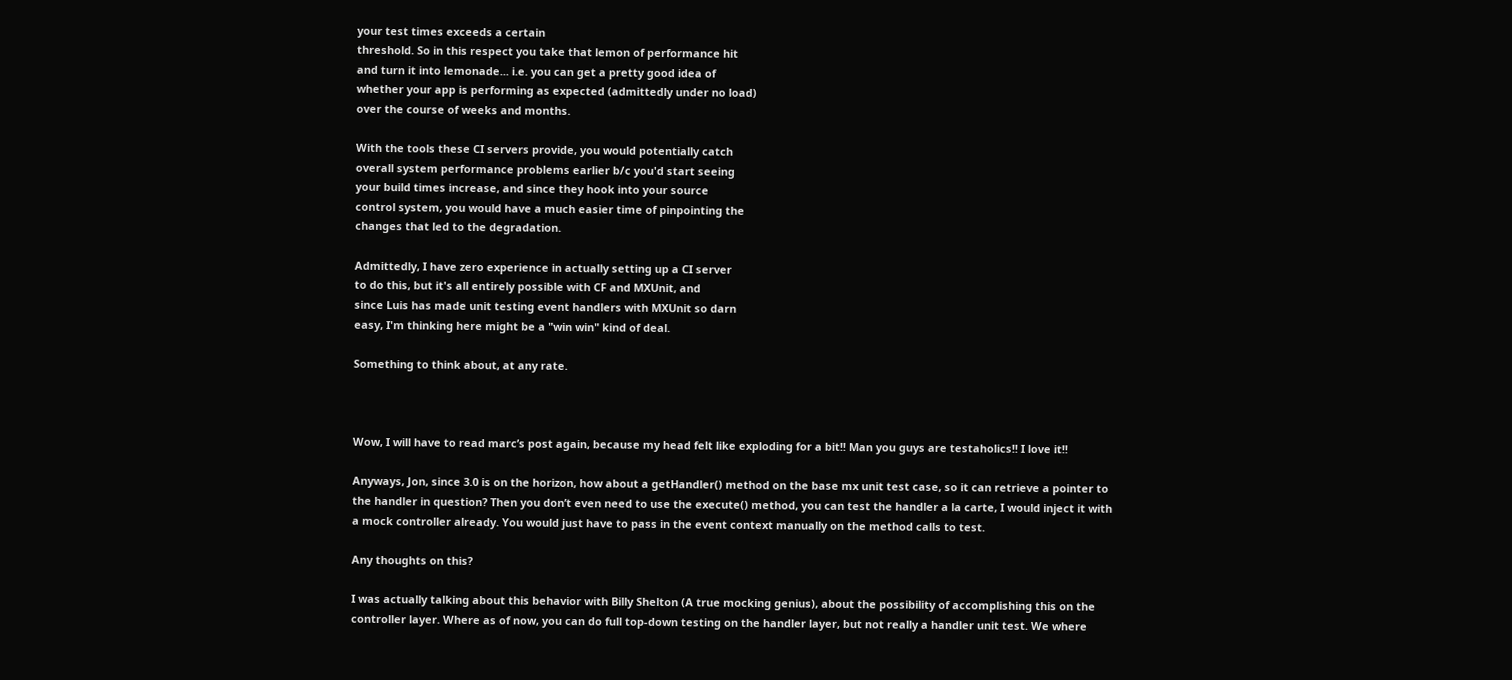your test times exceeds a certain
threshold. So in this respect you take that lemon of performance hit
and turn it into lemonade... i.e. you can get a pretty good idea of
whether your app is performing as expected (admittedly under no load)
over the course of weeks and months.

With the tools these CI servers provide, you would potentially catch
overall system performance problems earlier b/c you'd start seeing
your build times increase, and since they hook into your source
control system, you would have a much easier time of pinpointing the
changes that led to the degradation.

Admittedly, I have zero experience in actually setting up a CI server
to do this, but it's all entirely possible with CF and MXUnit, and
since Luis has made unit testing event handlers with MXUnit so darn
easy, I'm thinking here might be a "win win" kind of deal.

Something to think about, at any rate.



Wow, I will have to read marc’s post again, because my head felt like exploding for a bit!! Man you guys are testaholics!! I love it!!

Anyways, Jon, since 3.0 is on the horizon, how about a getHandler() method on the base mx unit test case, so it can retrieve a pointer to the handler in question? Then you don’t even need to use the execute() method, you can test the handler a la carte, I would inject it with a mock controller already. You would just have to pass in the event context manually on the method calls to test.

Any thoughts on this?

I was actually talking about this behavior with Billy Shelton (A true mocking genius), about the possibility of accomplishing this on the controller layer. Where as of now, you can do full top-down testing on the handler layer, but not really a handler unit test. We where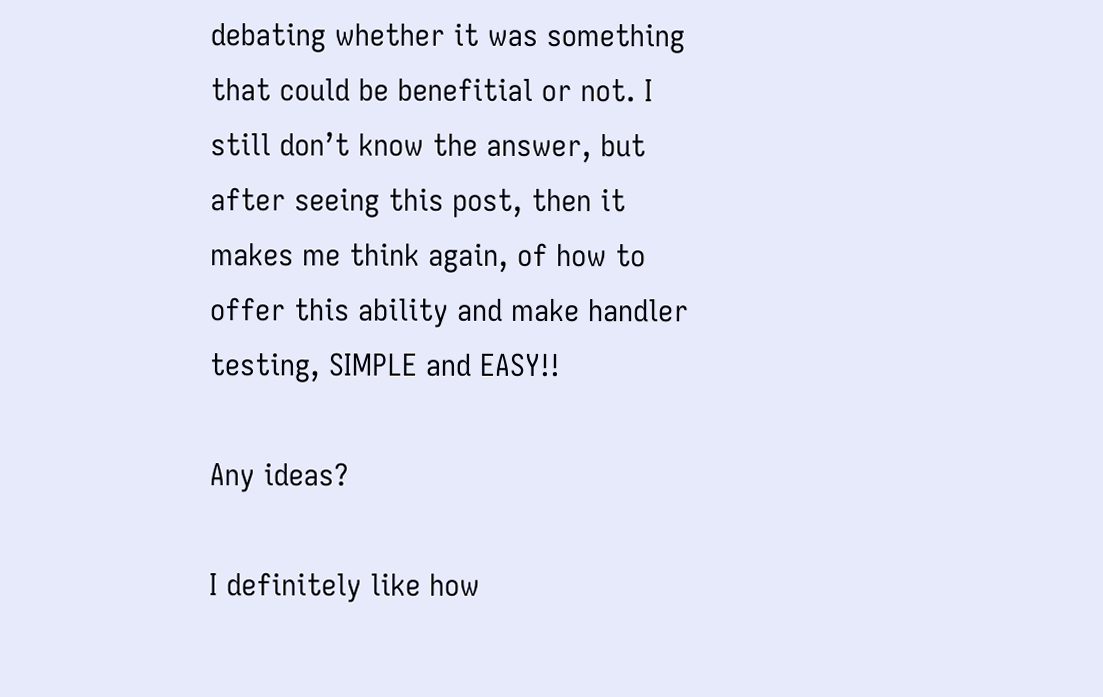debating whether it was something that could be benefitial or not. I still don’t know the answer, but after seeing this post, then it makes me think again, of how to offer this ability and make handler testing, SIMPLE and EASY!!

Any ideas?

I definitely like how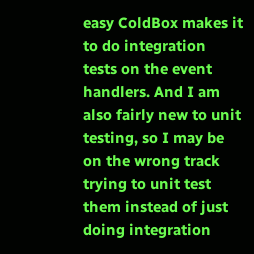easy ColdBox makes it to do integration tests on the event handlers. And I am also fairly new to unit testing, so I may be on the wrong track trying to unit test them instead of just doing integration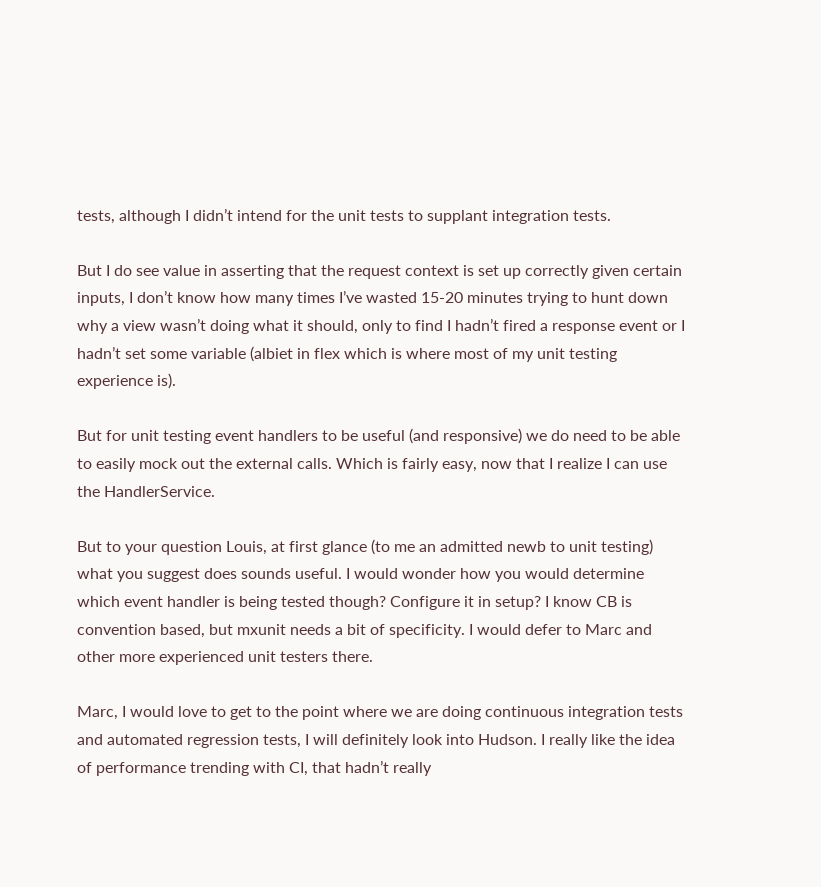tests, although I didn’t intend for the unit tests to supplant integration tests.

But I do see value in asserting that the request context is set up correctly given certain inputs, I don’t know how many times I’ve wasted 15-20 minutes trying to hunt down why a view wasn’t doing what it should, only to find I hadn’t fired a response event or I hadn’t set some variable (albiet in flex which is where most of my unit testing experience is).

But for unit testing event handlers to be useful (and responsive) we do need to be able to easily mock out the external calls. Which is fairly easy, now that I realize I can use the HandlerService.

But to your question Louis, at first glance (to me an admitted newb to unit testing) what you suggest does sounds useful. I would wonder how you would determine which event handler is being tested though? Configure it in setup? I know CB is convention based, but mxunit needs a bit of specificity. I would defer to Marc and other more experienced unit testers there.

Marc, I would love to get to the point where we are doing continuous integration tests and automated regression tests, I will definitely look into Hudson. I really like the idea of performance trending with CI, that hadn’t really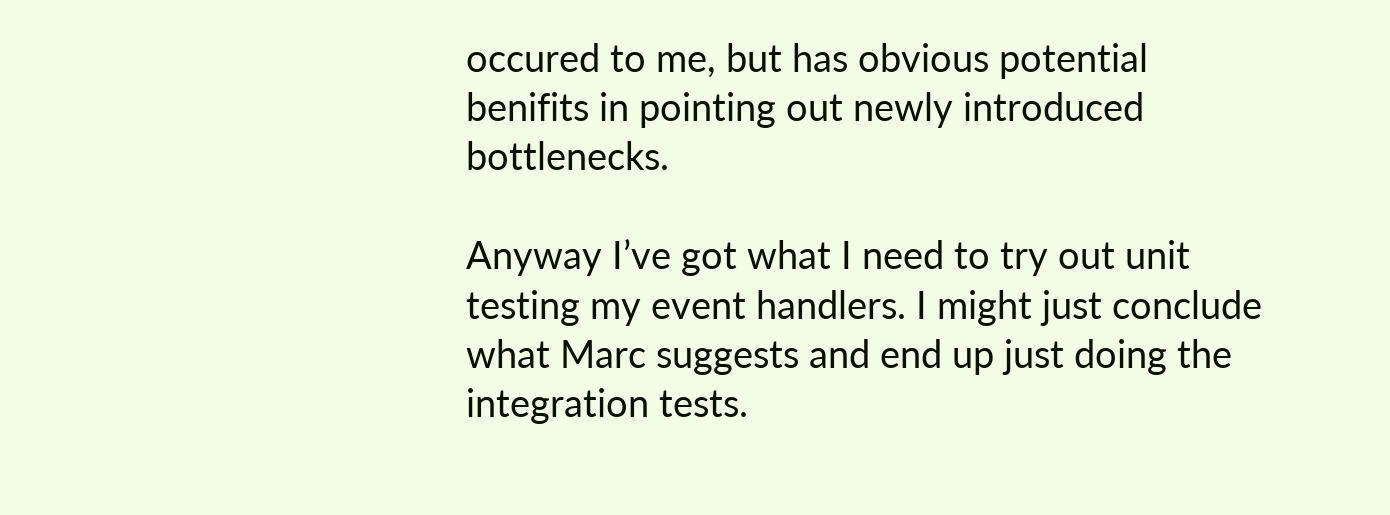occured to me, but has obvious potential benifits in pointing out newly introduced bottlenecks.

Anyway I’ve got what I need to try out unit testing my event handlers. I might just conclude what Marc suggests and end up just doing the integration tests.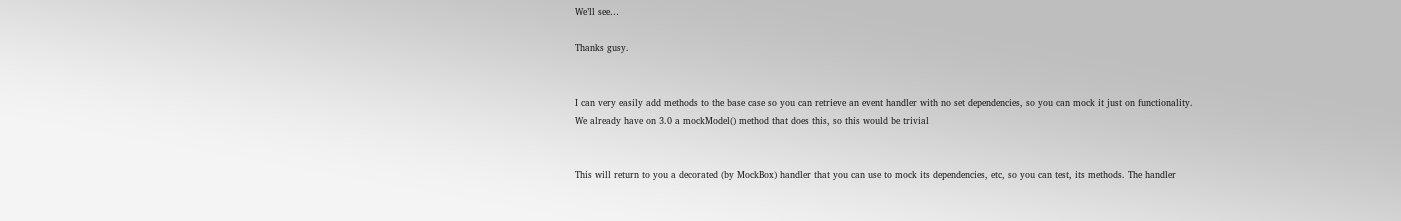We’ll see…

Thanks gusy.


I can very easily add methods to the base case so you can retrieve an event handler with no set dependencies, so you can mock it just on functionality. We already have on 3.0 a mockModel() method that does this, so this would be trivial


This will return to you a decorated (by MockBox) handler that you can use to mock its dependencies, etc, so you can test, its methods. The handler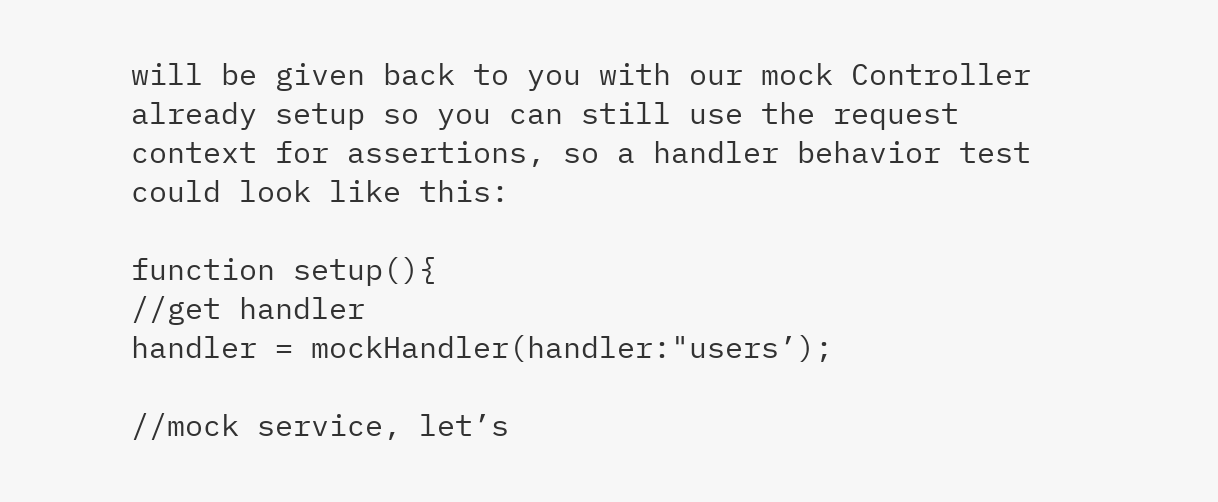will be given back to you with our mock Controller already setup so you can still use the request context for assertions, so a handler behavior test could look like this:

function setup(){
//get handler
handler = mockHandler(handler:"users’);

//mock service, let’s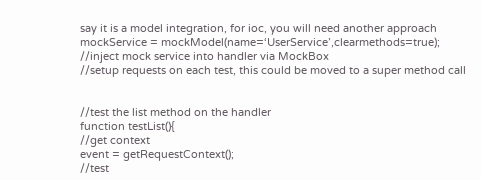say it is a model integration, for ioc, you will need another approach
mockService = mockModel(name=‘UserService’,clearmethods=true);
//inject mock service into handler via MockBox
//setup requests on each test, this could be moved to a super method call


//test the list method on the handler
function testList(){
//get context
event = getRequestContext();
//test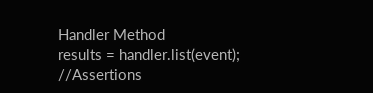Handler Method
results = handler.list(event);
//Assertions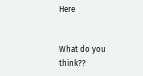Here


What do you think??